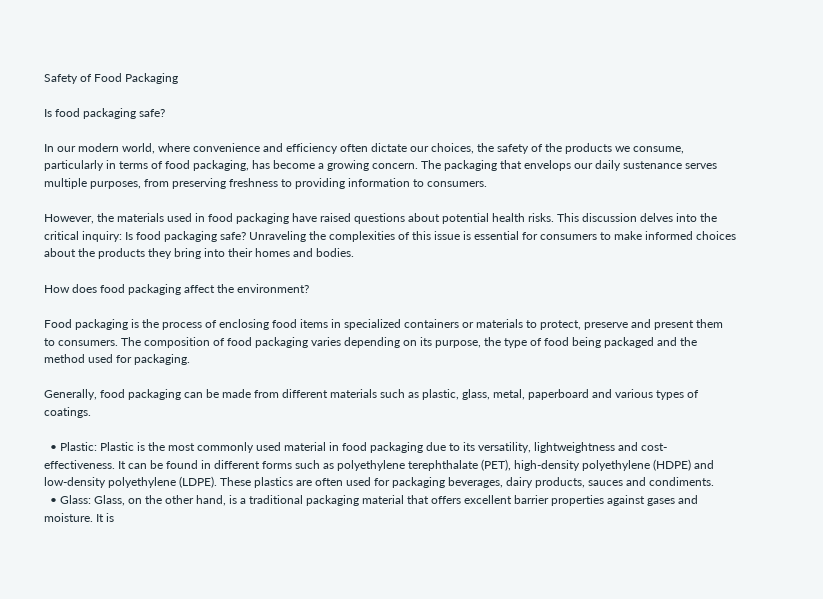Safety of Food Packaging

Is food packaging safe?

In our modern world, where convenience and efficiency often dictate our choices, the safety of the products we consume, particularly in terms of food packaging, has become a growing concern. The packaging that envelops our daily sustenance serves multiple purposes, from preserving freshness to providing information to consumers.

However, the materials used in food packaging have raised questions about potential health risks. This discussion delves into the critical inquiry: Is food packaging safe? Unraveling the complexities of this issue is essential for consumers to make informed choices about the products they bring into their homes and bodies.

How does food packaging affect the environment?

Food packaging is the process of enclosing food items in specialized containers or materials to protect, preserve and present them to consumers. The composition of food packaging varies depending on its purpose, the type of food being packaged and the method used for packaging.

Generally, food packaging can be made from different materials such as plastic, glass, metal, paperboard and various types of coatings.

  • Plastic: Plastic is the most commonly used material in food packaging due to its versatility, lightweightness and cost-effectiveness. It can be found in different forms such as polyethylene terephthalate (PET), high-density polyethylene (HDPE) and low-density polyethylene (LDPE). These plastics are often used for packaging beverages, dairy products, sauces and condiments.
  • Glass: Glass, on the other hand, is a traditional packaging material that offers excellent barrier properties against gases and moisture. It is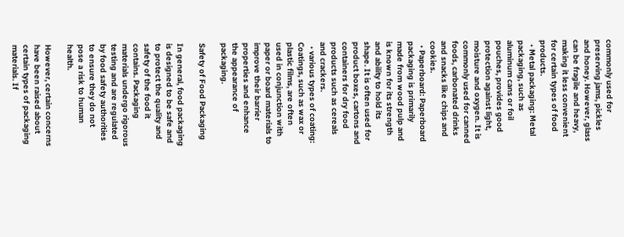commonly used for preserving jams, pickles and honey. However, glass can be fragile and heavy, making it less convenient for certain types of food products.
  • Metal packaging: Metal packaging, such as aluminum cans or foil pouches, provides good protection against light, moisture and oxygen. It is commonly used for canned foods, carbonated drinks and snacks like chips and cookies.
  • Paperboard: Paperboard packaging is primarily made from wood pulp and is known for its strength and ability to hold its shape. It is often used for product boxes, cartons and containers for dry food products such as cereals and crackers.
  • various types of coating: Coatings, such as wax or plastic films, are often used in conjunction with paper or board materials to improve their barrier properties and enhance the appearance of packaging.

Safety of Food Packaging

In general, food packaging is designed to be safe and to protect the quality and safety of the food it contains. Packaging materials undergo rigorous testing and are regulated by food safety authorities to ensure they do not pose a risk to human health.

However, certain concerns have been raised about certain types of packaging materials. If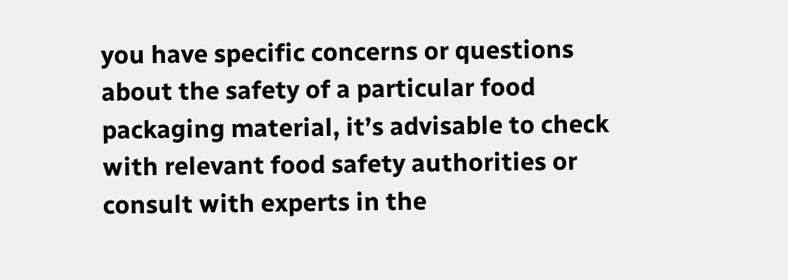you have specific concerns or questions about the safety of a particular food packaging material, it’s advisable to check with relevant food safety authorities or consult with experts in the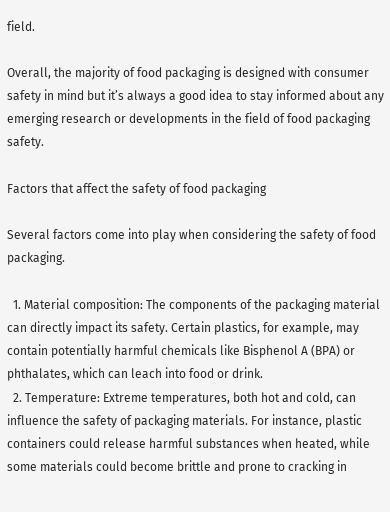field.

Overall, the majority of food packaging is designed with consumer safety in mind but it’s always a good idea to stay informed about any emerging research or developments in the field of food packaging safety.

Factors that affect the safety of food packaging

Several factors come into play when considering the safety of food packaging.

  1. Material composition: The components of the packaging material can directly impact its safety. Certain plastics, for example, may contain potentially harmful chemicals like Bisphenol A (BPA) or phthalates, which can leach into food or drink.
  2. Temperature: Extreme temperatures, both hot and cold, can influence the safety of packaging materials. For instance, plastic containers could release harmful substances when heated, while some materials could become brittle and prone to cracking in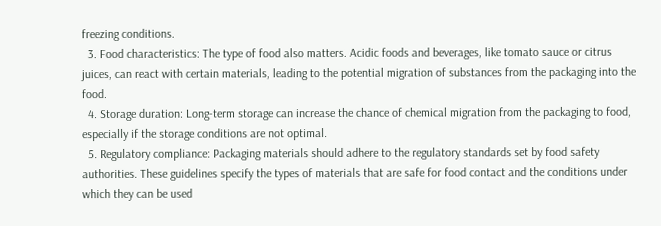freezing conditions.
  3. Food characteristics: The type of food also matters. Acidic foods and beverages, like tomato sauce or citrus juices, can react with certain materials, leading to the potential migration of substances from the packaging into the food.
  4. Storage duration: Long-term storage can increase the chance of chemical migration from the packaging to food, especially if the storage conditions are not optimal.
  5. Regulatory compliance: Packaging materials should adhere to the regulatory standards set by food safety authorities. These guidelines specify the types of materials that are safe for food contact and the conditions under which they can be used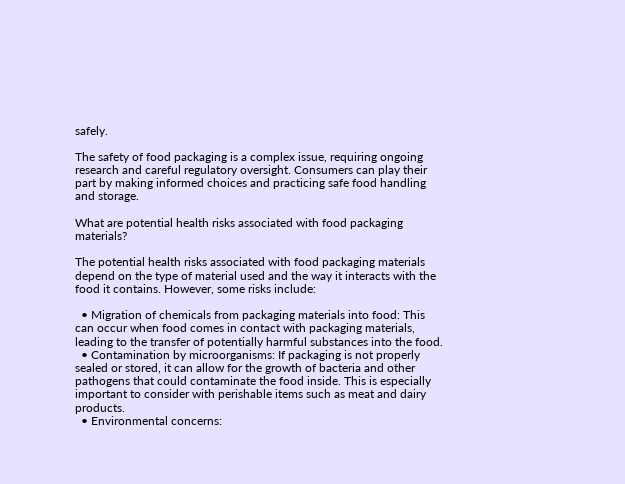safely.

The safety of food packaging is a complex issue, requiring ongoing research and careful regulatory oversight. Consumers can play their part by making informed choices and practicing safe food handling and storage.

What are potential health risks associated with food packaging materials?

The potential health risks associated with food packaging materials depend on the type of material used and the way it interacts with the food it contains. However, some risks include:

  • Migration of chemicals from packaging materials into food: This can occur when food comes in contact with packaging materials, leading to the transfer of potentially harmful substances into the food.
  • Contamination by microorganisms: If packaging is not properly sealed or stored, it can allow for the growth of bacteria and other pathogens that could contaminate the food inside. This is especially important to consider with perishable items such as meat and dairy products.
  • Environmental concerns: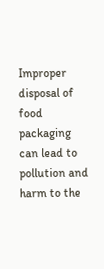Improper disposal of food packaging can lead to pollution and harm to the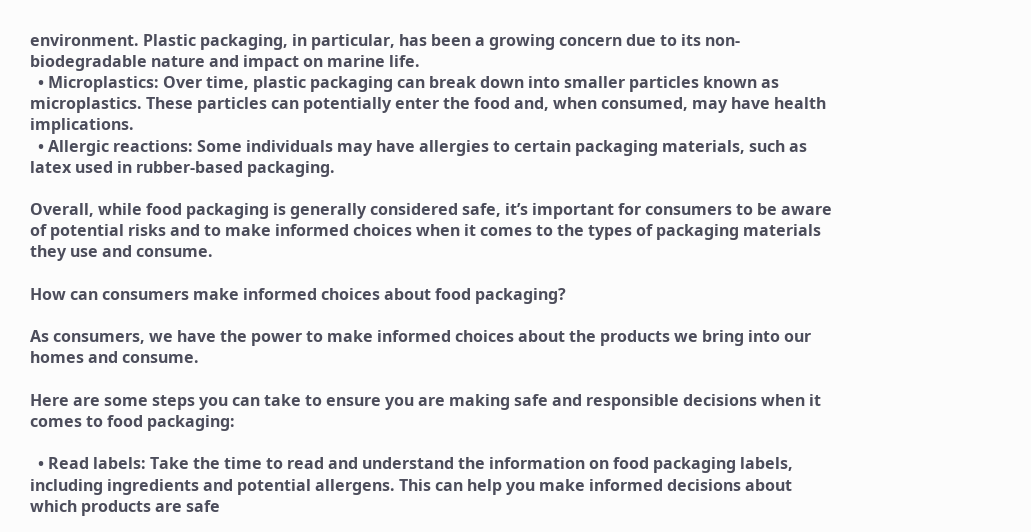environment. Plastic packaging, in particular, has been a growing concern due to its non-biodegradable nature and impact on marine life.
  • Microplastics: Over time, plastic packaging can break down into smaller particles known as microplastics. These particles can potentially enter the food and, when consumed, may have health implications.
  • Allergic reactions: Some individuals may have allergies to certain packaging materials, such as latex used in rubber-based packaging.

Overall, while food packaging is generally considered safe, it’s important for consumers to be aware of potential risks and to make informed choices when it comes to the types of packaging materials they use and consume.

How can consumers make informed choices about food packaging?

As consumers, we have the power to make informed choices about the products we bring into our homes and consume.

Here are some steps you can take to ensure you are making safe and responsible decisions when it comes to food packaging:

  • Read labels: Take the time to read and understand the information on food packaging labels, including ingredients and potential allergens. This can help you make informed decisions about which products are safe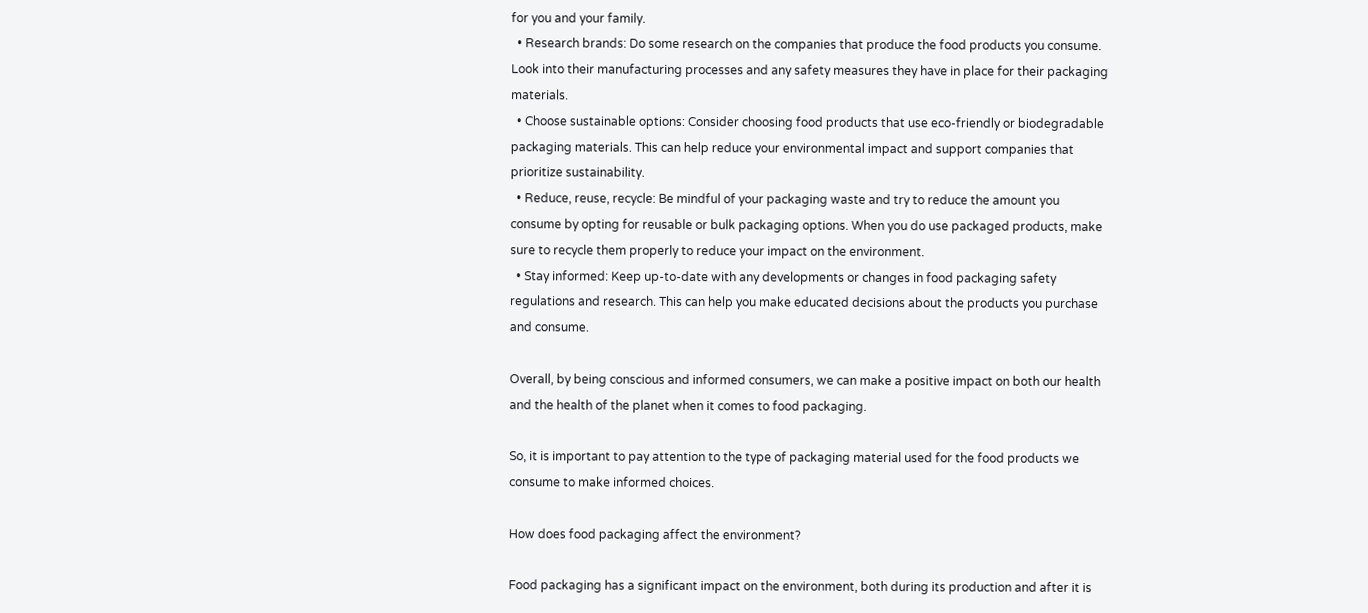for you and your family.
  • Research brands: Do some research on the companies that produce the food products you consume. Look into their manufacturing processes and any safety measures they have in place for their packaging materials.
  • Choose sustainable options: Consider choosing food products that use eco-friendly or biodegradable packaging materials. This can help reduce your environmental impact and support companies that prioritize sustainability.
  • Reduce, reuse, recycle: Be mindful of your packaging waste and try to reduce the amount you consume by opting for reusable or bulk packaging options. When you do use packaged products, make sure to recycle them properly to reduce your impact on the environment.
  • Stay informed: Keep up-to-date with any developments or changes in food packaging safety regulations and research. This can help you make educated decisions about the products you purchase and consume.

Overall, by being conscious and informed consumers, we can make a positive impact on both our health and the health of the planet when it comes to food packaging.

So, it is important to pay attention to the type of packaging material used for the food products we consume to make informed choices.

How does food packaging affect the environment?

Food packaging has a significant impact on the environment, both during its production and after it is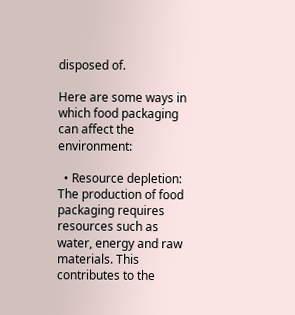disposed of.

Here are some ways in which food packaging can affect the environment:

  • Resource depletion: The production of food packaging requires resources such as water, energy and raw materials. This contributes to the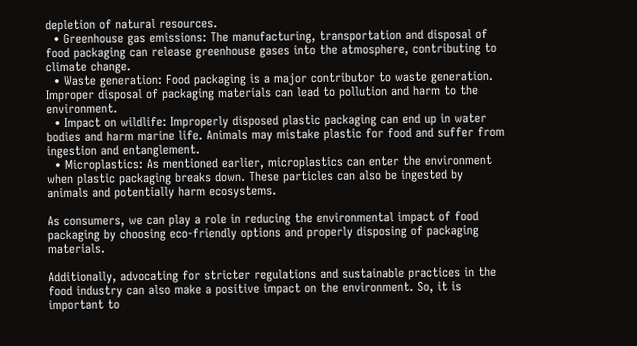depletion of natural resources.
  • Greenhouse gas emissions: The manufacturing, transportation and disposal of food packaging can release greenhouse gases into the atmosphere, contributing to climate change.
  • Waste generation: Food packaging is a major contributor to waste generation. Improper disposal of packaging materials can lead to pollution and harm to the environment.
  • Impact on wildlife: Improperly disposed plastic packaging can end up in water bodies and harm marine life. Animals may mistake plastic for food and suffer from ingestion and entanglement.
  • Microplastics: As mentioned earlier, microplastics can enter the environment when plastic packaging breaks down. These particles can also be ingested by animals and potentially harm ecosystems.

As consumers, we can play a role in reducing the environmental impact of food packaging by choosing eco-friendly options and properly disposing of packaging materials.

Additionally, advocating for stricter regulations and sustainable practices in the food industry can also make a positive impact on the environment. So, it is important to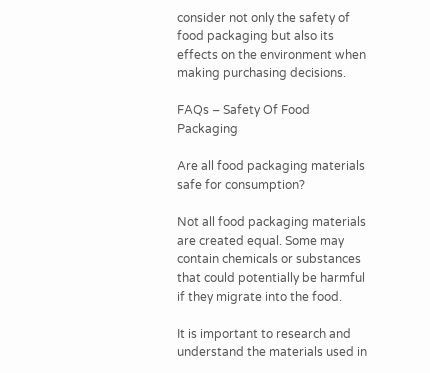consider not only the safety of food packaging but also its effects on the environment when making purchasing decisions.

FAQs – Safety Of Food Packaging

Are all food packaging materials safe for consumption?

Not all food packaging materials are created equal. Some may contain chemicals or substances that could potentially be harmful if they migrate into the food.

It is important to research and understand the materials used in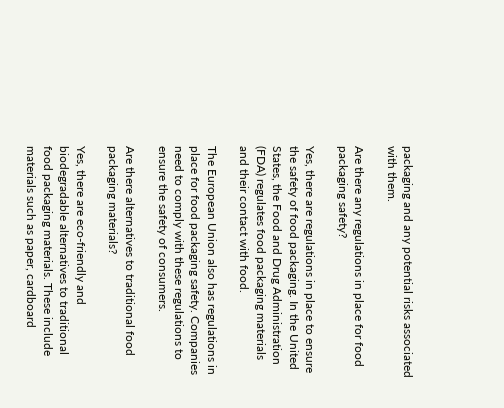packaging and any potential risks associated with them.

Are there any regulations in place for food packaging safety?

Yes, there are regulations in place to ensure the safety of food packaging. In the United States, the Food and Drug Administration (FDA) regulates food packaging materials and their contact with food.

The European Union also has regulations in place for food packaging safety. Companies need to comply with these regulations to ensure the safety of consumers.

Are there alternatives to traditional food packaging materials?

Yes, there are eco-friendly and biodegradable alternatives to traditional food packaging materials. These include materials such as paper, cardboard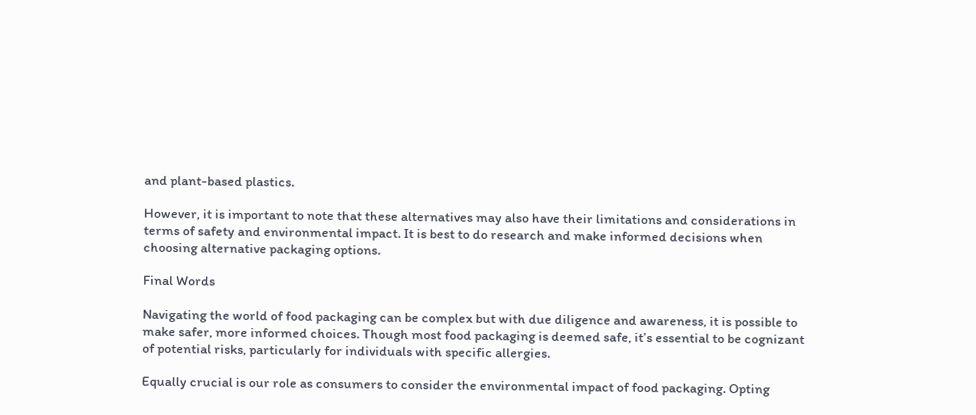and plant-based plastics.

However, it is important to note that these alternatives may also have their limitations and considerations in terms of safety and environmental impact. It is best to do research and make informed decisions when choosing alternative packaging options.

Final Words

Navigating the world of food packaging can be complex but with due diligence and awareness, it is possible to make safer, more informed choices. Though most food packaging is deemed safe, it’s essential to be cognizant of potential risks, particularly for individuals with specific allergies.

Equally crucial is our role as consumers to consider the environmental impact of food packaging. Opting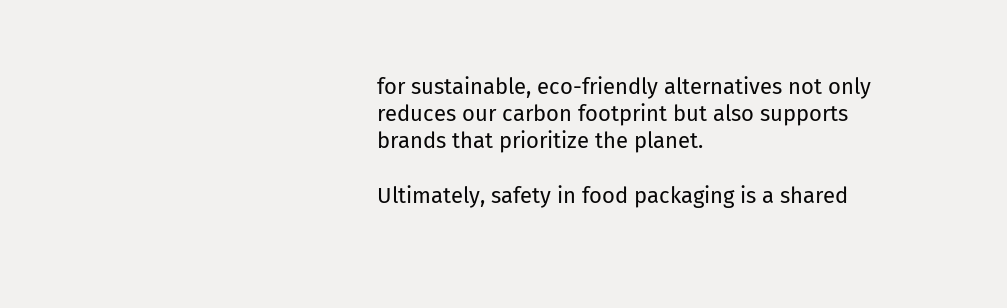for sustainable, eco-friendly alternatives not only reduces our carbon footprint but also supports brands that prioritize the planet.

Ultimately, safety in food packaging is a shared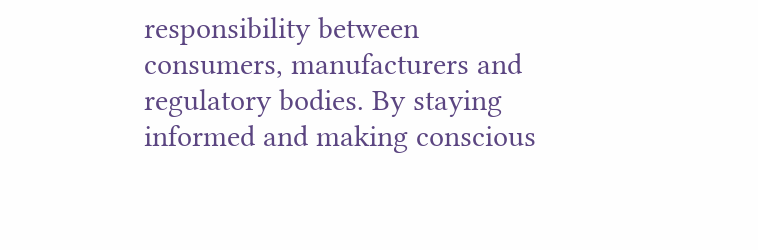responsibility between consumers, manufacturers and regulatory bodies. By staying informed and making conscious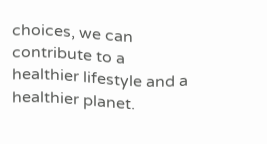choices, we can contribute to a healthier lifestyle and a healthier planet.